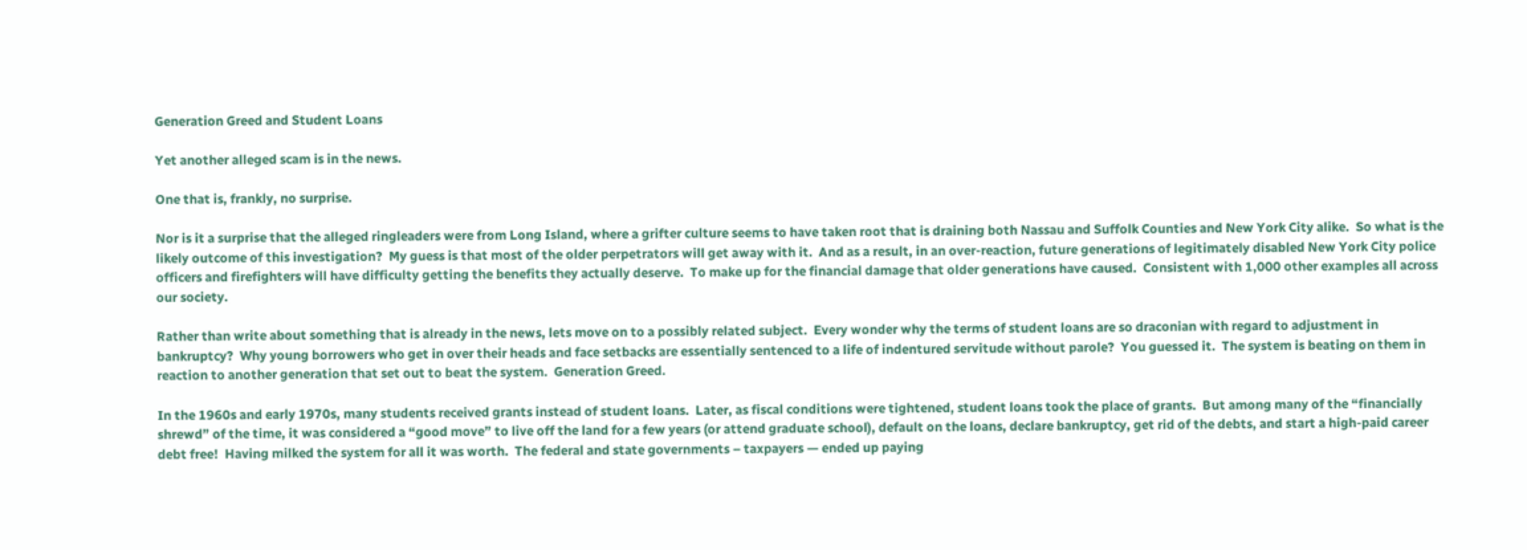Generation Greed and Student Loans

Yet another alleged scam is in the news.

One that is, frankly, no surprise.

Nor is it a surprise that the alleged ringleaders were from Long Island, where a grifter culture seems to have taken root that is draining both Nassau and Suffolk Counties and New York City alike.  So what is the likely outcome of this investigation?  My guess is that most of the older perpetrators will get away with it.  And as a result, in an over-reaction, future generations of legitimately disabled New York City police officers and firefighters will have difficulty getting the benefits they actually deserve.  To make up for the financial damage that older generations have caused.  Consistent with 1,000 other examples all across our society.

Rather than write about something that is already in the news, lets move on to a possibly related subject.  Every wonder why the terms of student loans are so draconian with regard to adjustment in bankruptcy?  Why young borrowers who get in over their heads and face setbacks are essentially sentenced to a life of indentured servitude without parole?  You guessed it.  The system is beating on them in reaction to another generation that set out to beat the system.  Generation Greed.

In the 1960s and early 1970s, many students received grants instead of student loans.  Later, as fiscal conditions were tightened, student loans took the place of grants.  But among many of the “financially shrewd” of the time, it was considered a “good move” to live off the land for a few years (or attend graduate school), default on the loans, declare bankruptcy, get rid of the debts, and start a high-paid career debt free!  Having milked the system for all it was worth.  The federal and state governments – taxpayers — ended up paying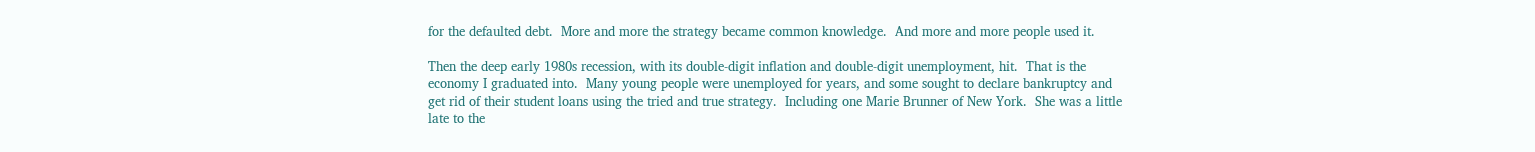for the defaulted debt.  More and more the strategy became common knowledge.  And more and more people used it.

Then the deep early 1980s recession, with its double-digit inflation and double-digit unemployment, hit.  That is the economy I graduated into.  Many young people were unemployed for years, and some sought to declare bankruptcy and get rid of their student loans using the tried and true strategy.  Including one Marie Brunner of New York.  She was a little late to the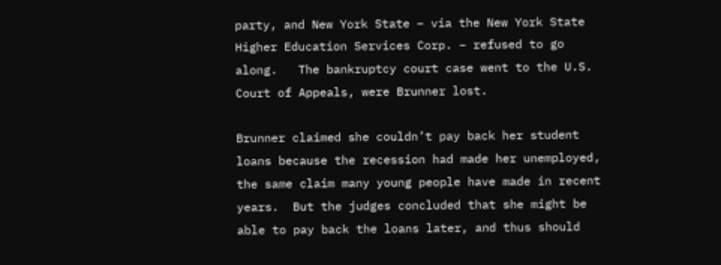party, and New York State – via the New York State Higher Education Services Corp. – refused to go along.   The bankruptcy court case went to the U.S. Court of Appeals, were Brunner lost.

Brunner claimed she couldn’t pay back her student loans because the recession had made her unemployed, the same claim many young people have made in recent years.  But the judges concluded that she might be able to pay back the loans later, and thus should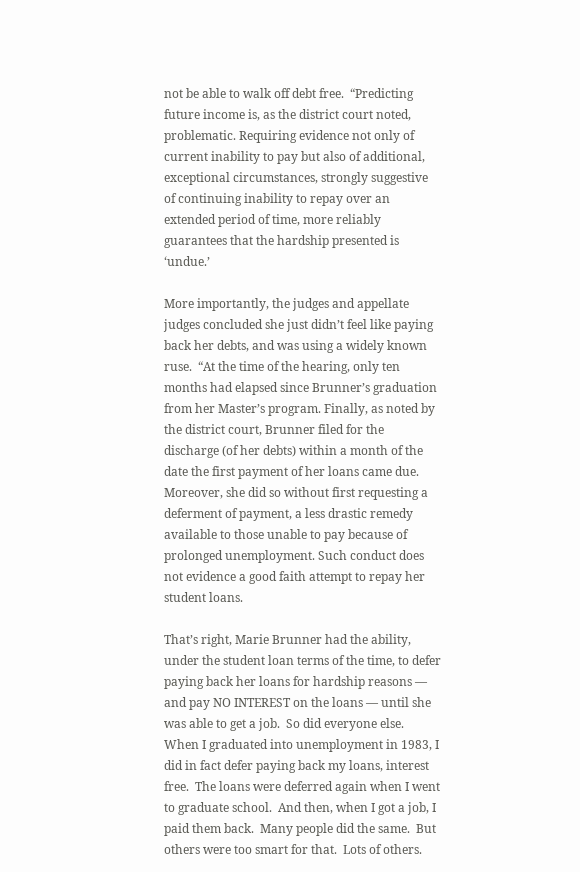not be able to walk off debt free.  “Predicting future income is, as the district court noted, problematic. Requiring evidence not only of current inability to pay but also of additional, exceptional circumstances, strongly suggestive of continuing inability to repay over an extended period of time, more reliably guarantees that the hardship presented is ‘undue.’

More importantly, the judges and appellate judges concluded she just didn’t feel like paying back her debts, and was using a widely known ruse.  “At the time of the hearing, only ten months had elapsed since Brunner’s graduation from her Master’s program. Finally, as noted by the district court, Brunner filed for the discharge (of her debts) within a month of the date the first payment of her loans came due. Moreover, she did so without first requesting a deferment of payment, a less drastic remedy available to those unable to pay because of prolonged unemployment. Such conduct does not evidence a good faith attempt to repay her student loans.

That’s right, Marie Brunner had the ability, under the student loan terms of the time, to defer paying back her loans for hardship reasons — and pay NO INTEREST on the loans — until she was able to get a job.  So did everyone else.  When I graduated into unemployment in 1983, I did in fact defer paying back my loans, interest free.  The loans were deferred again when I went to graduate school.  And then, when I got a job, I paid them back.  Many people did the same.  But others were too smart for that.  Lots of others.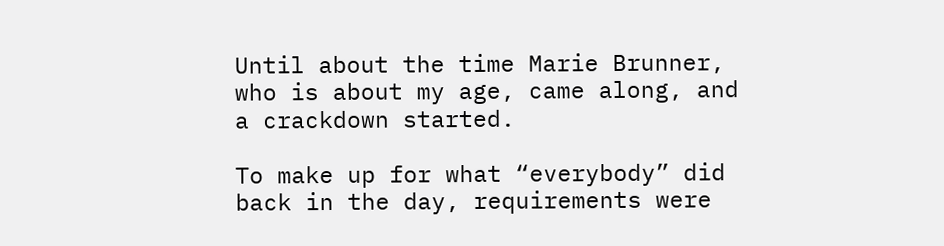Until about the time Marie Brunner, who is about my age, came along, and a crackdown started.

To make up for what “everybody” did back in the day, requirements were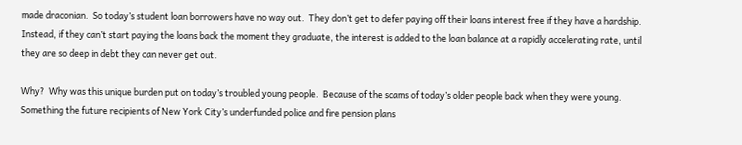made draconian.  So today’s student loan borrowers have no way out.  They don’t get to defer paying off their loans interest free if they have a hardship.  Instead, if they can’t start paying the loans back the moment they graduate, the interest is added to the loan balance at a rapidly accelerating rate, until they are so deep in debt they can never get out.

Why?  Why was this unique burden put on today’s troubled young people.  Because of the scams of today’s older people back when they were young.  Something the future recipients of New York City’s underfunded police and fire pension plans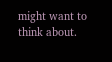might want to think about.